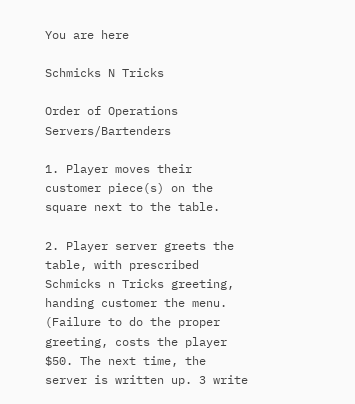You are here

Schmicks N Tricks

Order of Operations Servers/Bartenders

1. Player moves their customer piece(s) on the square next to the table.

2. Player server greets the table, with prescribed Schmicks n Tricks greeting, handing customer the menu. (Failure to do the proper greeting, costs the player $50. The next time, the server is written up. 3 write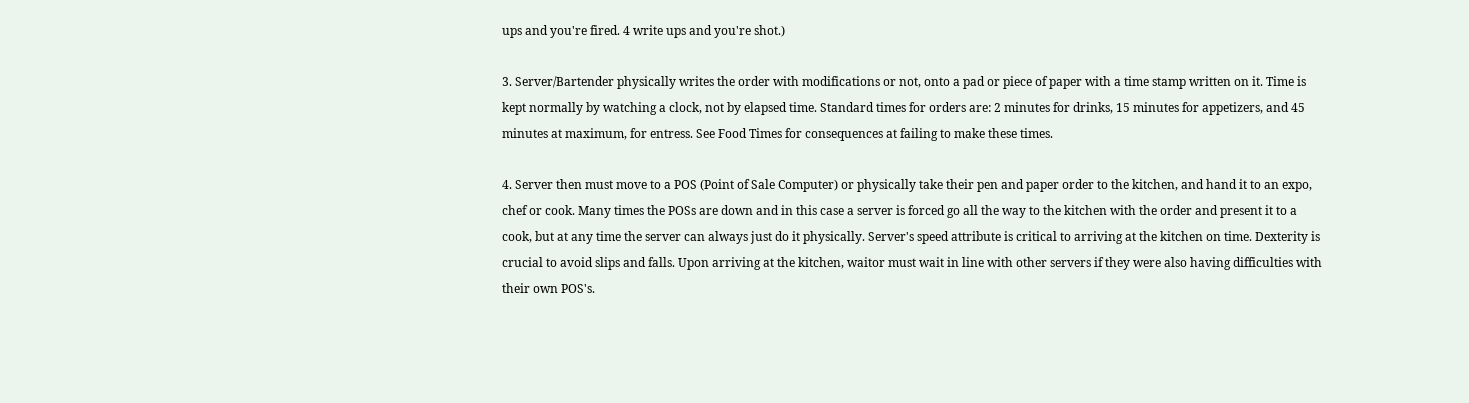ups and you're fired. 4 write ups and you're shot.)

3. Server/Bartender physically writes the order with modifications or not, onto a pad or piece of paper with a time stamp written on it. Time is kept normally by watching a clock, not by elapsed time. Standard times for orders are: 2 minutes for drinks, 15 minutes for appetizers, and 45 minutes at maximum, for entress. See Food Times for consequences at failing to make these times.

4. Server then must move to a POS (Point of Sale Computer) or physically take their pen and paper order to the kitchen, and hand it to an expo, chef or cook. Many times the POSs are down and in this case a server is forced go all the way to the kitchen with the order and present it to a cook, but at any time the server can always just do it physically. Server's speed attribute is critical to arriving at the kitchen on time. Dexterity is crucial to avoid slips and falls. Upon arriving at the kitchen, waitor must wait in line with other servers if they were also having difficulties with their own POS's.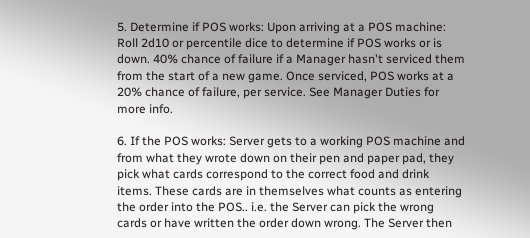5. Determine if POS works: Upon arriving at a POS machine: Roll 2d10 or percentile dice to determine if POS works or is down. 40% chance of failure if a Manager hasn't serviced them from the start of a new game. Once serviced, POS works at a 20% chance of failure, per service. See Manager Duties for more info.

6. If the POS works: Server gets to a working POS machine and from what they wrote down on their pen and paper pad, they pick what cards correspond to the correct food and drink items. These cards are in themselves what counts as entering the order into the POS.. i.e. the Server can pick the wrong cards or have written the order down wrong. The Server then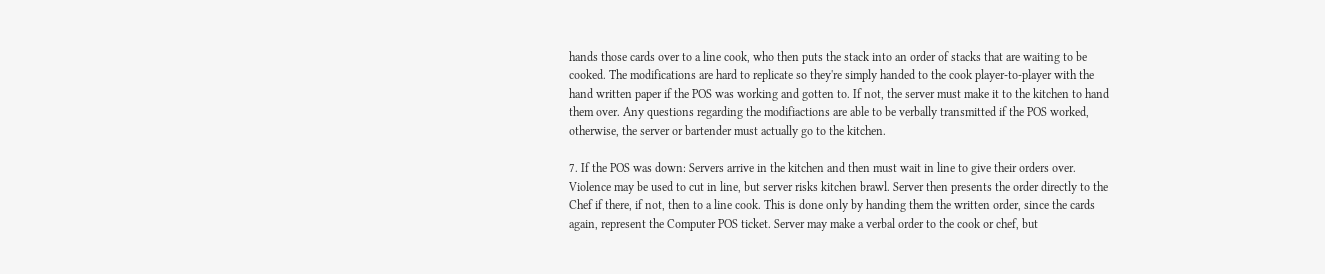hands those cards over to a line cook, who then puts the stack into an order of stacks that are waiting to be cooked. The modifications are hard to replicate so they're simply handed to the cook player-to-player with the hand written paper if the POS was working and gotten to. If not, the server must make it to the kitchen to hand them over. Any questions regarding the modifiactions are able to be verbally transmitted if the POS worked, otherwise, the server or bartender must actually go to the kitchen.

7. If the POS was down: Servers arrive in the kitchen and then must wait in line to give their orders over. Violence may be used to cut in line, but server risks kitchen brawl. Server then presents the order directly to the Chef if there, if not, then to a line cook. This is done only by handing them the written order, since the cards again, represent the Computer POS ticket. Server may make a verbal order to the cook or chef, but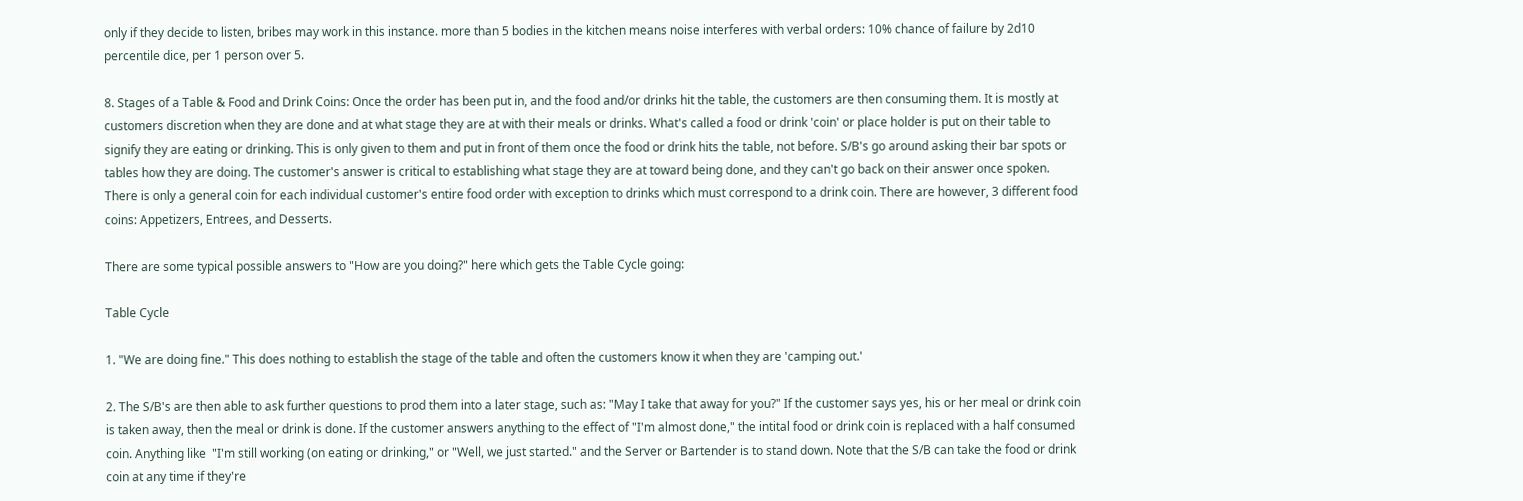only if they decide to listen, bribes may work in this instance. more than 5 bodies in the kitchen means noise interferes with verbal orders: 10% chance of failure by 2d10 percentile dice, per 1 person over 5.

8. Stages of a Table & Food and Drink Coins: Once the order has been put in, and the food and/or drinks hit the table, the customers are then consuming them. It is mostly at customers discretion when they are done and at what stage they are at with their meals or drinks. What's called a food or drink 'coin' or place holder is put on their table to signify they are eating or drinking. This is only given to them and put in front of them once the food or drink hits the table, not before. S/B's go around asking their bar spots or tables how they are doing. The customer's answer is critical to establishing what stage they are at toward being done, and they can't go back on their answer once spoken. There is only a general coin for each individual customer's entire food order with exception to drinks which must correspond to a drink coin. There are however, 3 different food coins: Appetizers, Entrees, and Desserts.

There are some typical possible answers to "How are you doing?" here which gets the Table Cycle going:

Table Cycle

1. "We are doing fine." This does nothing to establish the stage of the table and often the customers know it when they are 'camping out.'

2. The S/B's are then able to ask further questions to prod them into a later stage, such as: "May I take that away for you?" If the customer says yes, his or her meal or drink coin is taken away, then the meal or drink is done. If the customer answers anything to the effect of "I'm almost done," the intital food or drink coin is replaced with a half consumed coin. Anything like  "I'm still working (on eating or drinking," or "Well, we just started." and the Server or Bartender is to stand down. Note that the S/B can take the food or drink coin at any time if they're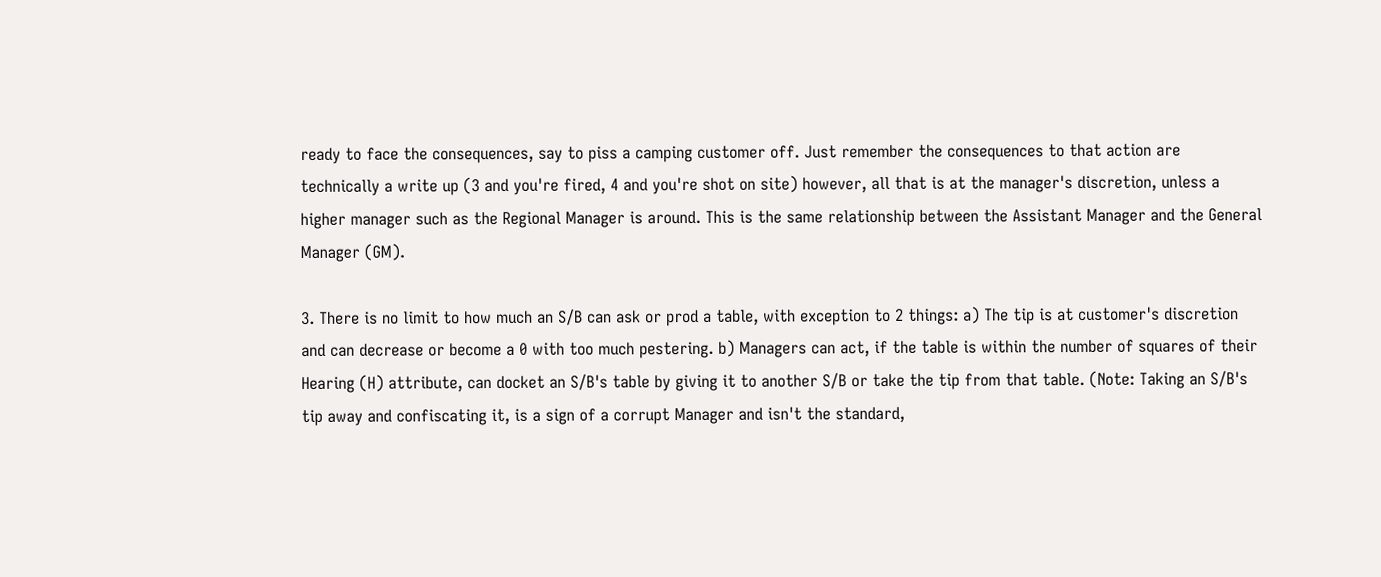ready to face the consequences, say to piss a camping customer off. Just remember the consequences to that action are technically a write up (3 and you're fired, 4 and you're shot on site) however, all that is at the manager's discretion, unless a higher manager such as the Regional Manager is around. This is the same relationship between the Assistant Manager and the General Manager (GM).

3. There is no limit to how much an S/B can ask or prod a table, with exception to 2 things: a) The tip is at customer's discretion and can decrease or become a 0 with too much pestering. b) Managers can act, if the table is within the number of squares of their Hearing (H) attribute, can docket an S/B's table by giving it to another S/B or take the tip from that table. (Note: Taking an S/B's tip away and confiscating it, is a sign of a corrupt Manager and isn't the standard,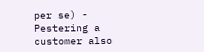per se) -  Pestering a customer also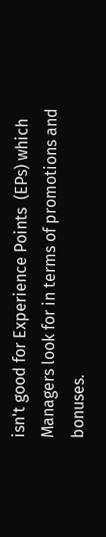isn't good for Experience Points  (EPs) which Managers look for in terms of promotions and bonuses.